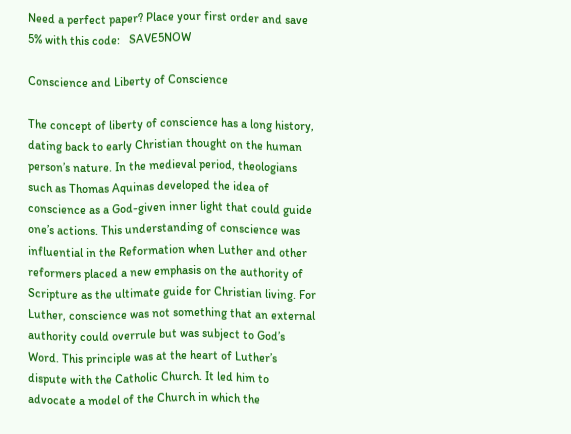Need a perfect paper? Place your first order and save 5% with this code:   SAVE5NOW

Conscience and Liberty of Conscience

The concept of liberty of conscience has a long history, dating back to early Christian thought on the human person’s nature. In the medieval period, theologians such as Thomas Aquinas developed the idea of conscience as a God-given inner light that could guide one’s actions. This understanding of conscience was influential in the Reformation when Luther and other reformers placed a new emphasis on the authority of Scripture as the ultimate guide for Christian living. For Luther, conscience was not something that an external authority could overrule but was subject to God’s Word. This principle was at the heart of Luther’s dispute with the Catholic Church. It led him to advocate a model of the Church in which the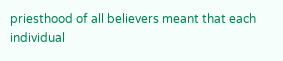priesthood of all believers meant that each individual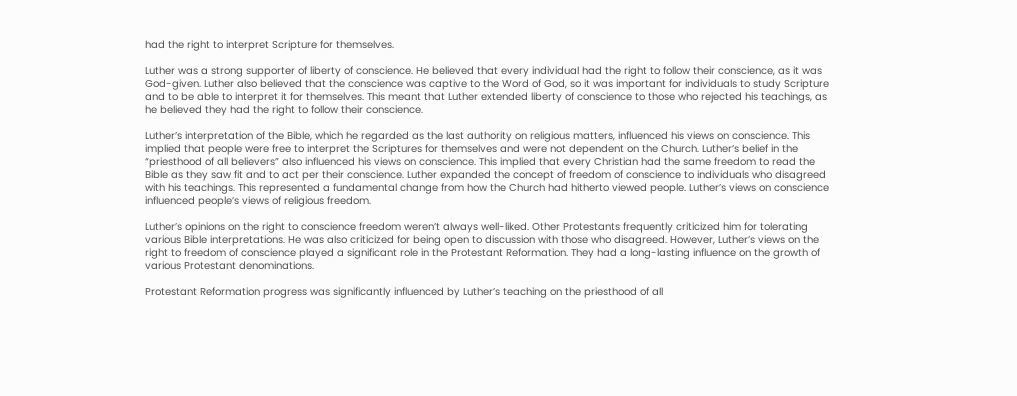had the right to interpret Scripture for themselves.

Luther was a strong supporter of liberty of conscience. He believed that every individual had the right to follow their conscience, as it was God-given. Luther also believed that the conscience was captive to the Word of God, so it was important for individuals to study Scripture and to be able to interpret it for themselves. This meant that Luther extended liberty of conscience to those who rejected his teachings, as he believed they had the right to follow their conscience.

Luther’s interpretation of the Bible, which he regarded as the last authority on religious matters, influenced his views on conscience. This implied that people were free to interpret the Scriptures for themselves and were not dependent on the Church. Luther’s belief in the “priesthood of all believers” also influenced his views on conscience. This implied that every Christian had the same freedom to read the Bible as they saw fit and to act per their conscience. Luther expanded the concept of freedom of conscience to individuals who disagreed with his teachings. This represented a fundamental change from how the Church had hitherto viewed people. Luther’s views on conscience influenced people’s views of religious freedom.

Luther’s opinions on the right to conscience freedom weren’t always well-liked. Other Protestants frequently criticized him for tolerating various Bible interpretations. He was also criticized for being open to discussion with those who disagreed. However, Luther’s views on the right to freedom of conscience played a significant role in the Protestant Reformation. They had a long-lasting influence on the growth of various Protestant denominations.

Protestant Reformation progress was significantly influenced by Luther’s teaching on the priesthood of all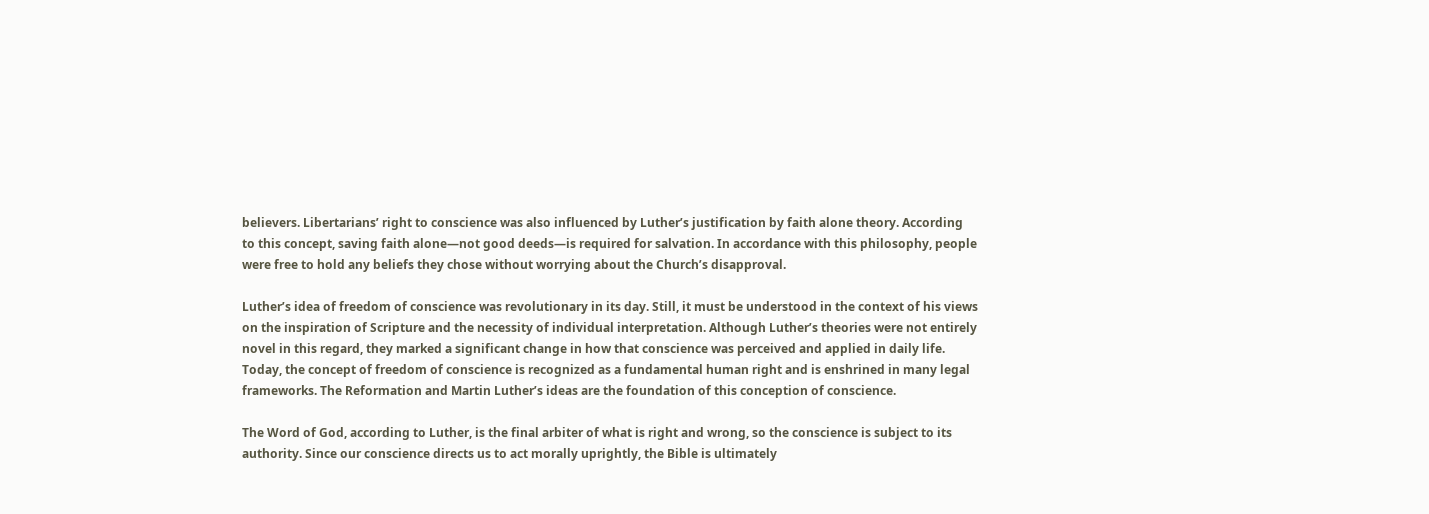believers. Libertarians’ right to conscience was also influenced by Luther’s justification by faith alone theory. According to this concept, saving faith alone—not good deeds—is required for salvation. In accordance with this philosophy, people were free to hold any beliefs they chose without worrying about the Church’s disapproval.

Luther’s idea of freedom of conscience was revolutionary in its day. Still, it must be understood in the context of his views on the inspiration of Scripture and the necessity of individual interpretation. Although Luther’s theories were not entirely novel in this regard, they marked a significant change in how that conscience was perceived and applied in daily life. Today, the concept of freedom of conscience is recognized as a fundamental human right and is enshrined in many legal frameworks. The Reformation and Martin Luther’s ideas are the foundation of this conception of conscience.

The Word of God, according to Luther, is the final arbiter of what is right and wrong, so the conscience is subject to its authority. Since our conscience directs us to act morally uprightly, the Bible is ultimately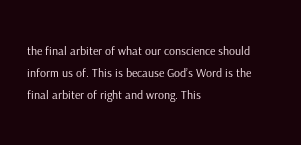the final arbiter of what our conscience should inform us of. This is because God’s Word is the final arbiter of right and wrong. This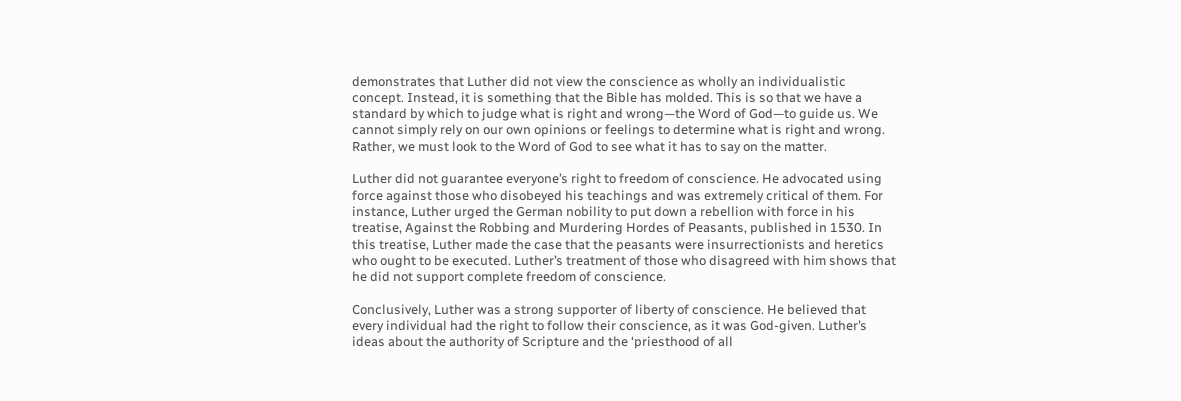demonstrates that Luther did not view the conscience as wholly an individualistic concept. Instead, it is something that the Bible has molded. This is so that we have a standard by which to judge what is right and wrong—the Word of God—to guide us. We cannot simply rely on our own opinions or feelings to determine what is right and wrong. Rather, we must look to the Word of God to see what it has to say on the matter.

Luther did not guarantee everyone’s right to freedom of conscience. He advocated using force against those who disobeyed his teachings and was extremely critical of them. For instance, Luther urged the German nobility to put down a rebellion with force in his treatise, Against the Robbing and Murdering Hordes of Peasants, published in 1530. In this treatise, Luther made the case that the peasants were insurrectionists and heretics who ought to be executed. Luther’s treatment of those who disagreed with him shows that he did not support complete freedom of conscience.

Conclusively, Luther was a strong supporter of liberty of conscience. He believed that every individual had the right to follow their conscience, as it was God-given. Luther’s ideas about the authority of Scripture and the ‘priesthood of all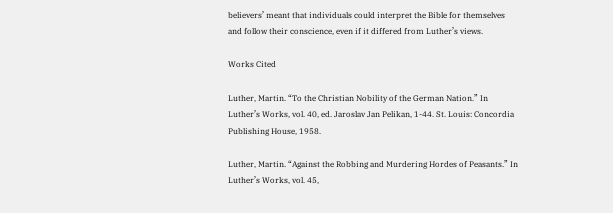believers’ meant that individuals could interpret the Bible for themselves and follow their conscience, even if it differed from Luther’s views.

Works Cited

Luther, Martin. “To the Christian Nobility of the German Nation.” In Luther’s Works, vol. 40, ed. Jaroslav Jan Pelikan, 1-44. St. Louis: Concordia Publishing House, 1958.

Luther, Martin. “Against the Robbing and Murdering Hordes of Peasants.” In Luther’s Works, vol. 45,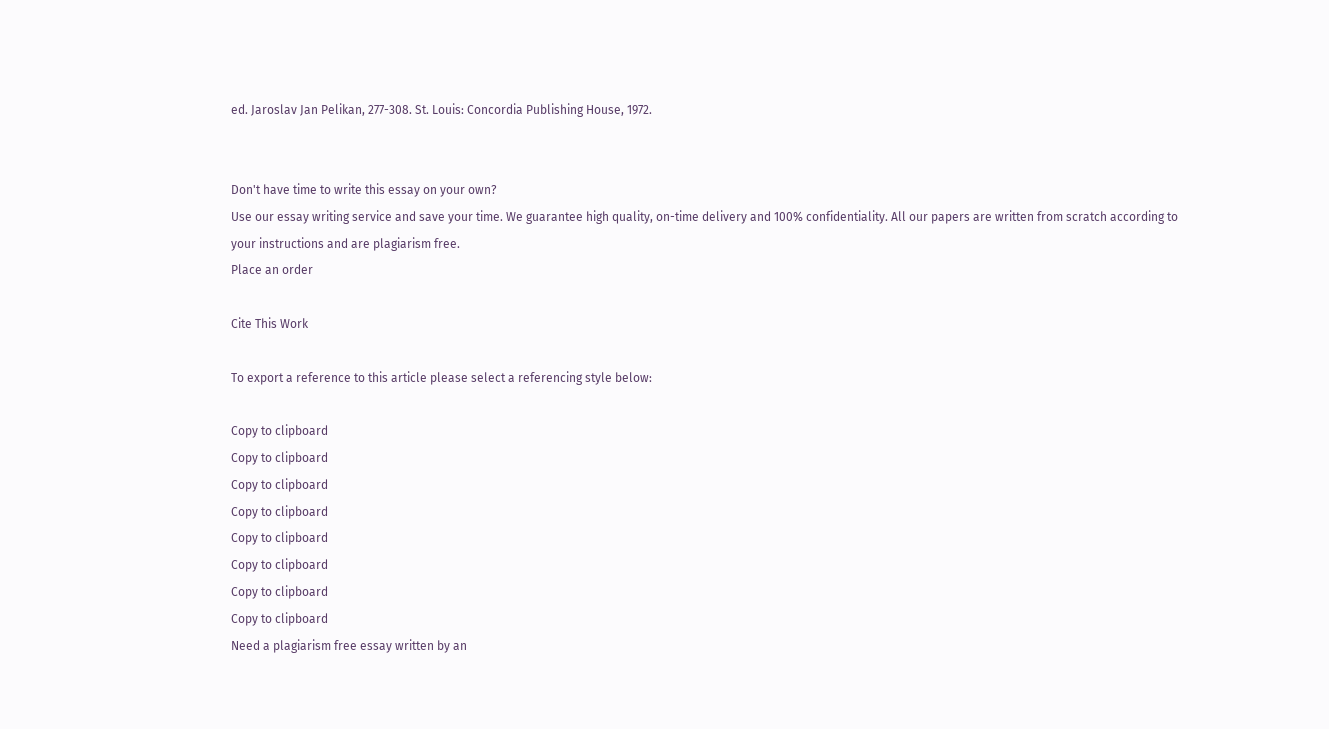ed. Jaroslav Jan Pelikan, 277-308. St. Louis: Concordia Publishing House, 1972.


Don't have time to write this essay on your own?
Use our essay writing service and save your time. We guarantee high quality, on-time delivery and 100% confidentiality. All our papers are written from scratch according to your instructions and are plagiarism free.
Place an order

Cite This Work

To export a reference to this article please select a referencing style below:

Copy to clipboard
Copy to clipboard
Copy to clipboard
Copy to clipboard
Copy to clipboard
Copy to clipboard
Copy to clipboard
Copy to clipboard
Need a plagiarism free essay written by an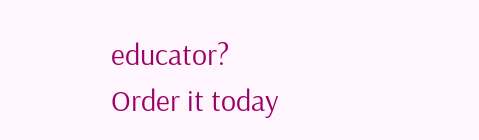educator?
Order it today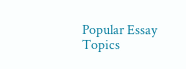Popular Essay Topics